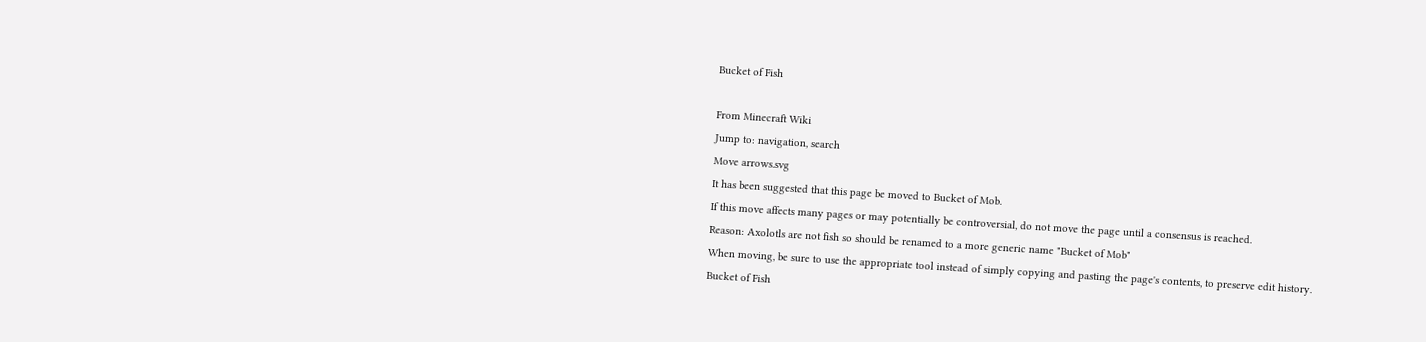Bucket of Fish

From Minecraft Wiki
Jump to: navigation, search
Move arrows.svg
It has been suggested that this page be moved to Bucket of Mob.
If this move affects many pages or may potentially be controversial, do not move the page until a consensus is reached.
Reason: Axolotls are not fish so should be renamed to a more generic name "Bucket of Mob"
When moving, be sure to use the appropriate tool instead of simply copying and pasting the page's contents, to preserve edit history.
Bucket of Fish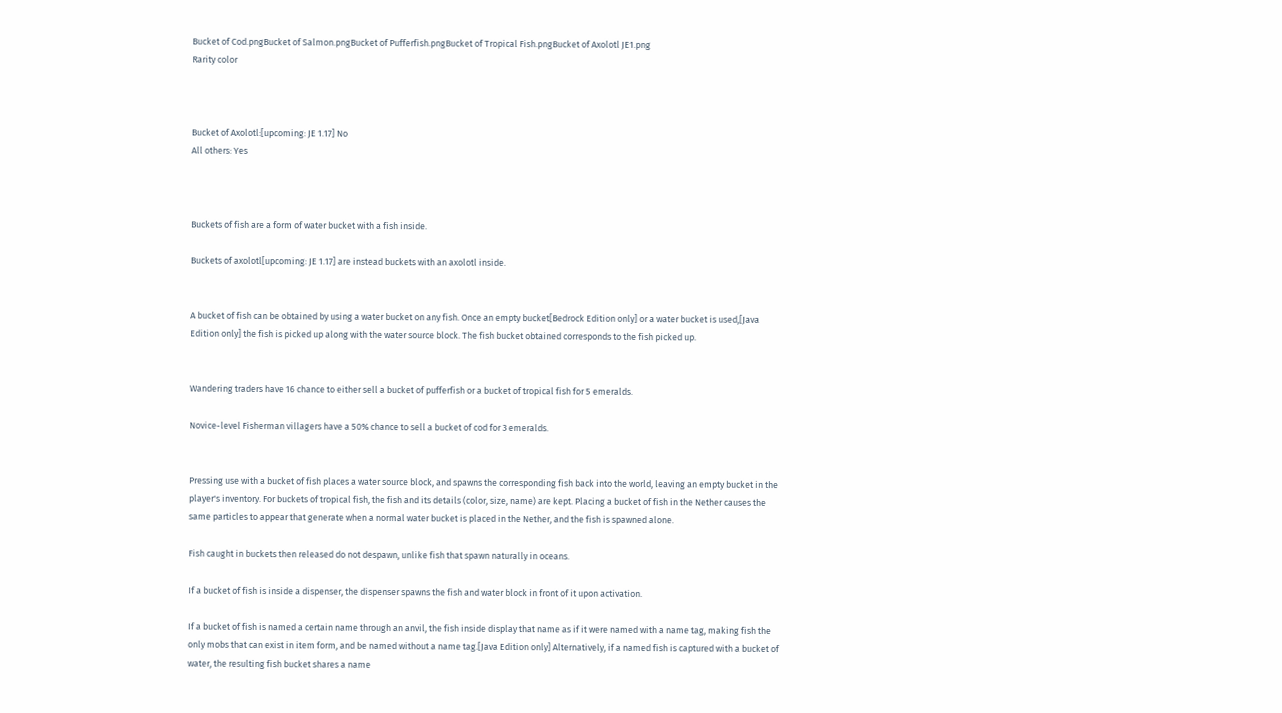Bucket of Cod.pngBucket of Salmon.pngBucket of Pufferfish.pngBucket of Tropical Fish.pngBucket of Axolotl JE1.png
Rarity color



Bucket of Axolotl:[upcoming: JE 1.17] No
All others: Yes



Buckets of fish are a form of water bucket with a fish inside.

Buckets of axolotl[upcoming: JE 1.17] are instead buckets with an axolotl inside.


A bucket of fish can be obtained by using a water bucket on any fish. Once an empty bucket[Bedrock Edition only] or a water bucket is used,[Java Edition only] the fish is picked up along with the water source block. The fish bucket obtained corresponds to the fish picked up.


Wandering traders have 16 chance to either sell a bucket of pufferfish or a bucket of tropical fish for 5 emeralds.

Novice-level Fisherman villagers have a 50% chance to sell a bucket of cod for 3 emeralds.


Pressing use with a bucket of fish places a water source block, and spawns the corresponding fish back into the world, leaving an empty bucket in the player's inventory. For buckets of tropical fish, the fish and its details (color, size, name) are kept. Placing a bucket of fish in the Nether causes the same particles to appear that generate when a normal water bucket is placed in the Nether, and the fish is spawned alone.

Fish caught in buckets then released do not despawn, unlike fish that spawn naturally in oceans.

If a bucket of fish is inside a dispenser, the dispenser spawns the fish and water block in front of it upon activation.

If a bucket of fish is named a certain name through an anvil, the fish inside display that name as if it were named with a name tag, making fish the only mobs that can exist in item form, and be named without a name tag.[Java Edition only] Alternatively, if a named fish is captured with a bucket of water, the resulting fish bucket shares a name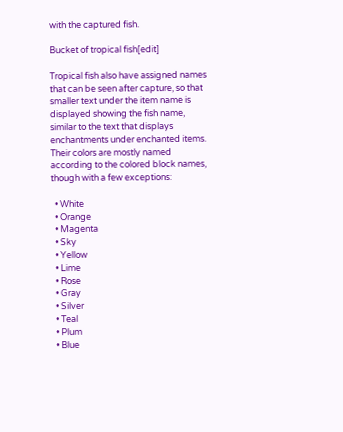with the captured fish.

Bucket of tropical fish[edit]

Tropical fish also have assigned names that can be seen after capture, so that smaller text under the item name is displayed showing the fish name, similar to the text that displays enchantments under enchanted items. Their colors are mostly named according to the colored block names, though with a few exceptions:

  • White
  • Orange
  • Magenta
  • Sky
  • Yellow
  • Lime
  • Rose
  • Gray
  • Silver
  • Teal
  • Plum
  • Blue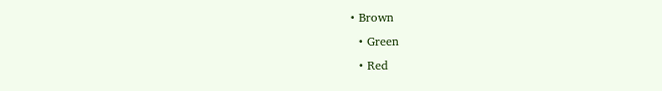• Brown
  • Green
  • Red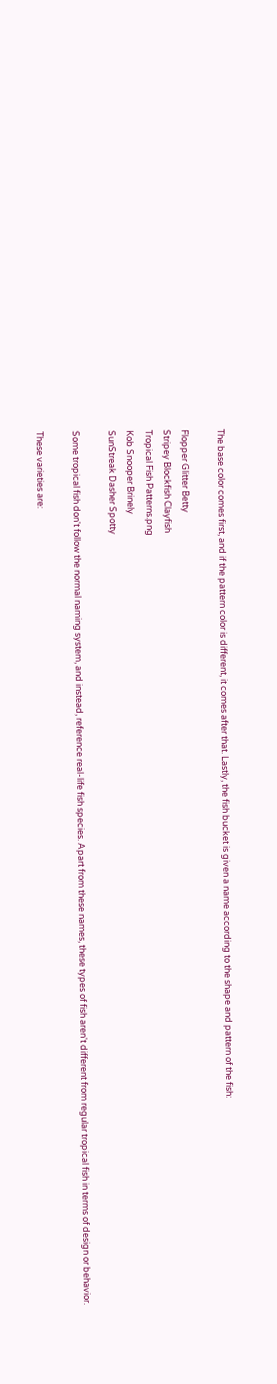The base color comes first, and if the pattern color is different, it comes after that. Lastly, the fish bucket is given a name according to the shape and pattern of the fish:

Flopper Glitter Betty
Stripey Blockfish Clayfish
Tropical Fish Patterns.png
Kob Snooper Brinely
SunStreak Dasher Spotty

Some tropical fish don't follow the normal naming system, and instead, reference real-life fish species. Apart from these names, these types of fish aren't different from regular tropical fish in terms of design or behavior.

These varieties are: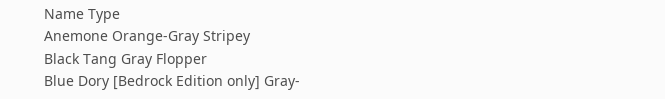Name Type
Anemone Orange-Gray Stripey
Black Tang Gray Flopper
Blue Dory [Bedrock Edition only] Gray-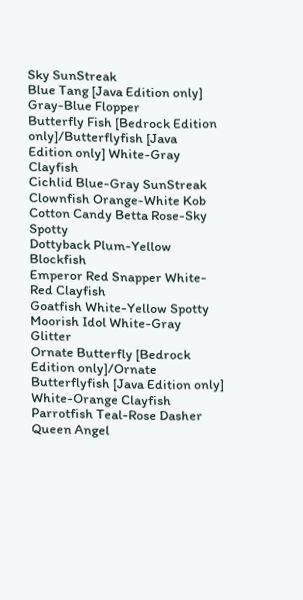Sky SunStreak
Blue Tang [Java Edition only] Gray-Blue Flopper
Butterfly Fish [Bedrock Edition only]/Butterflyfish [Java Edition only] White-Gray Clayfish
Cichlid Blue-Gray SunStreak
Clownfish Orange-White Kob
Cotton Candy Betta Rose-Sky Spotty
Dottyback Plum-Yellow Blockfish
Emperor Red Snapper White-Red Clayfish
Goatfish White-Yellow Spotty
Moorish Idol White-Gray Glitter
Ornate Butterfly [Bedrock Edition only]/Ornate Butterflyfish [Java Edition only] White-Orange Clayfish
Parrotfish Teal-Rose Dasher
Queen Angel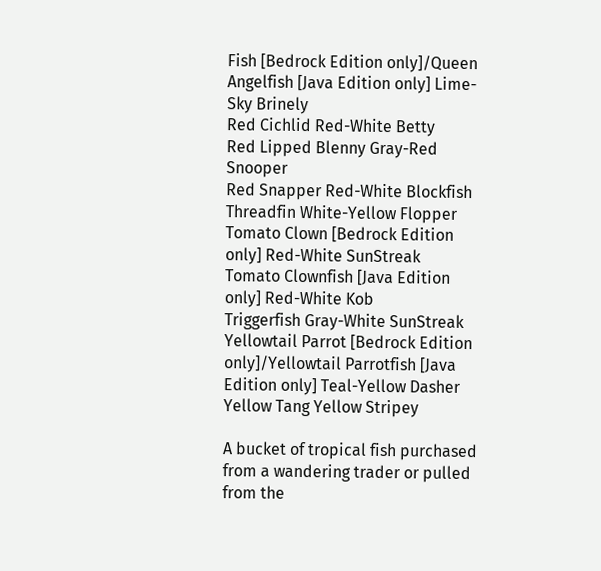Fish [Bedrock Edition only]/Queen Angelfish [Java Edition only] Lime-Sky Brinely
Red Cichlid Red-White Betty
Red Lipped Blenny Gray-Red Snooper
Red Snapper Red-White Blockfish
Threadfin White-Yellow Flopper
Tomato Clown [Bedrock Edition only] Red-White SunStreak
Tomato Clownfish [Java Edition only] Red-White Kob
Triggerfish Gray-White SunStreak
Yellowtail Parrot [Bedrock Edition only]/Yellowtail Parrotfish [Java Edition only] Teal-Yellow Dasher
Yellow Tang Yellow Stripey

A bucket of tropical fish purchased from a wandering trader or pulled from the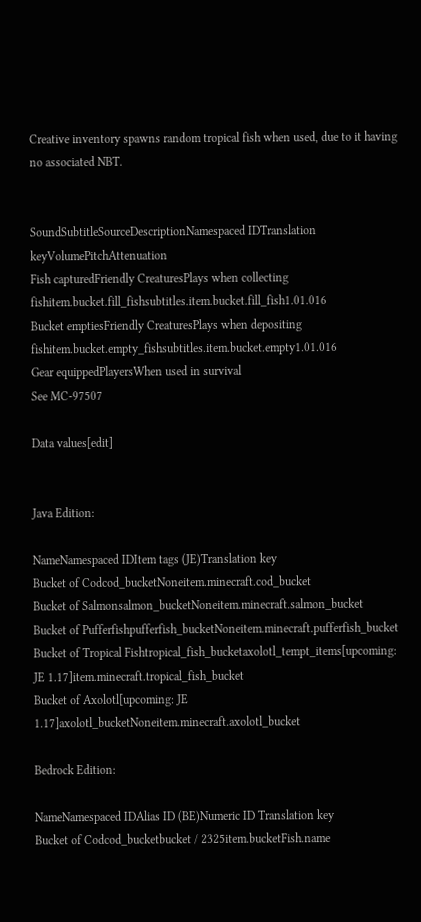Creative inventory spawns random tropical fish when used, due to it having no associated NBT.


SoundSubtitleSourceDescriptionNamespaced IDTranslation keyVolumePitchAttenuation
Fish capturedFriendly CreaturesPlays when collecting fishitem.bucket.fill_fishsubtitles.item.bucket.fill_fish1.01.016
Bucket emptiesFriendly CreaturesPlays when depositing fishitem.bucket.empty_fishsubtitles.item.bucket.empty1.01.016
Gear equippedPlayersWhen used in survival
See MC-97507

Data values[edit]


Java Edition:

NameNamespaced IDItem tags (JE)Translation key
Bucket of Codcod_bucketNoneitem.minecraft.cod_bucket
Bucket of Salmonsalmon_bucketNoneitem.minecraft.salmon_bucket
Bucket of Pufferfishpufferfish_bucketNoneitem.minecraft.pufferfish_bucket
Bucket of Tropical Fishtropical_fish_bucketaxolotl_tempt_items[upcoming: JE 1.17]item.minecraft.tropical_fish_bucket
Bucket of Axolotl[upcoming: JE 1.17]axolotl_bucketNoneitem.minecraft.axolotl_bucket

Bedrock Edition:

NameNamespaced IDAlias ID (BE)Numeric ID Translation key
Bucket of Codcod_bucketbucket / 2325item.bucketFish.name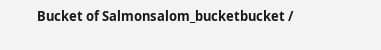Bucket of Salmonsalom_bucketbucket /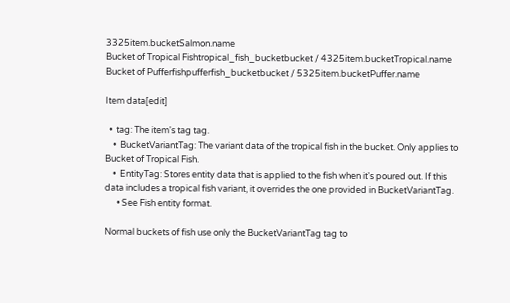3325item.bucketSalmon.name
Bucket of Tropical Fishtropical_fish_bucketbucket / 4325item.bucketTropical.name
Bucket of Pufferfishpufferfish_bucketbucket / 5325item.bucketPuffer.name

Item data[edit]

  •  tag: The item's tag tag.
    •  BucketVariantTag: The variant data of the tropical fish in the bucket. Only applies to Bucket of Tropical Fish.
    •  EntityTag: Stores entity data that is applied to the fish when it's poured out. If this data includes a tropical fish variant, it overrides the one provided in BucketVariantTag.
      • See Fish entity format.

Normal buckets of fish use only the BucketVariantTag tag to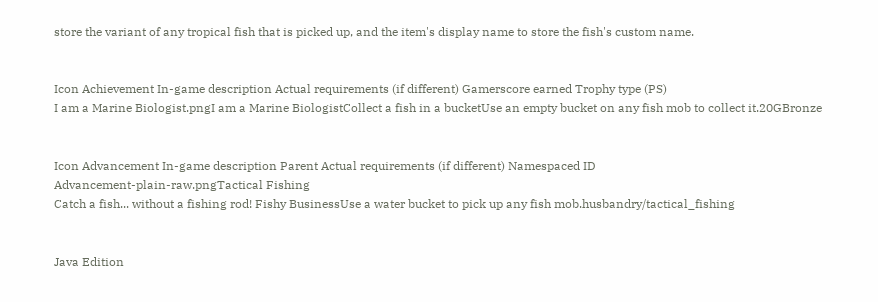store the variant of any tropical fish that is picked up, and the item's display name to store the fish's custom name.


Icon Achievement In-game description Actual requirements (if different) Gamerscore earned Trophy type (PS)
I am a Marine Biologist.pngI am a Marine BiologistCollect a fish in a bucketUse an empty bucket on any fish mob to collect it.20GBronze


Icon Advancement In-game description Parent Actual requirements (if different) Namespaced ID
Advancement-plain-raw.pngTactical Fishing
Catch a fish... without a fishing rod! Fishy BusinessUse a water bucket to pick up any fish mob.husbandry/tactical_fishing


Java Edition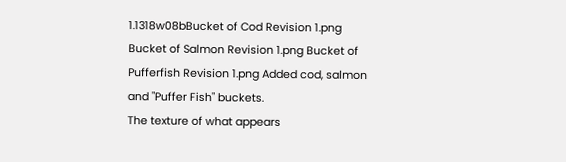1.1318w08bBucket of Cod Revision 1.png Bucket of Salmon Revision 1.png Bucket of Pufferfish Revision 1.png Added cod, salmon and "Puffer Fish" buckets.
The texture of what appears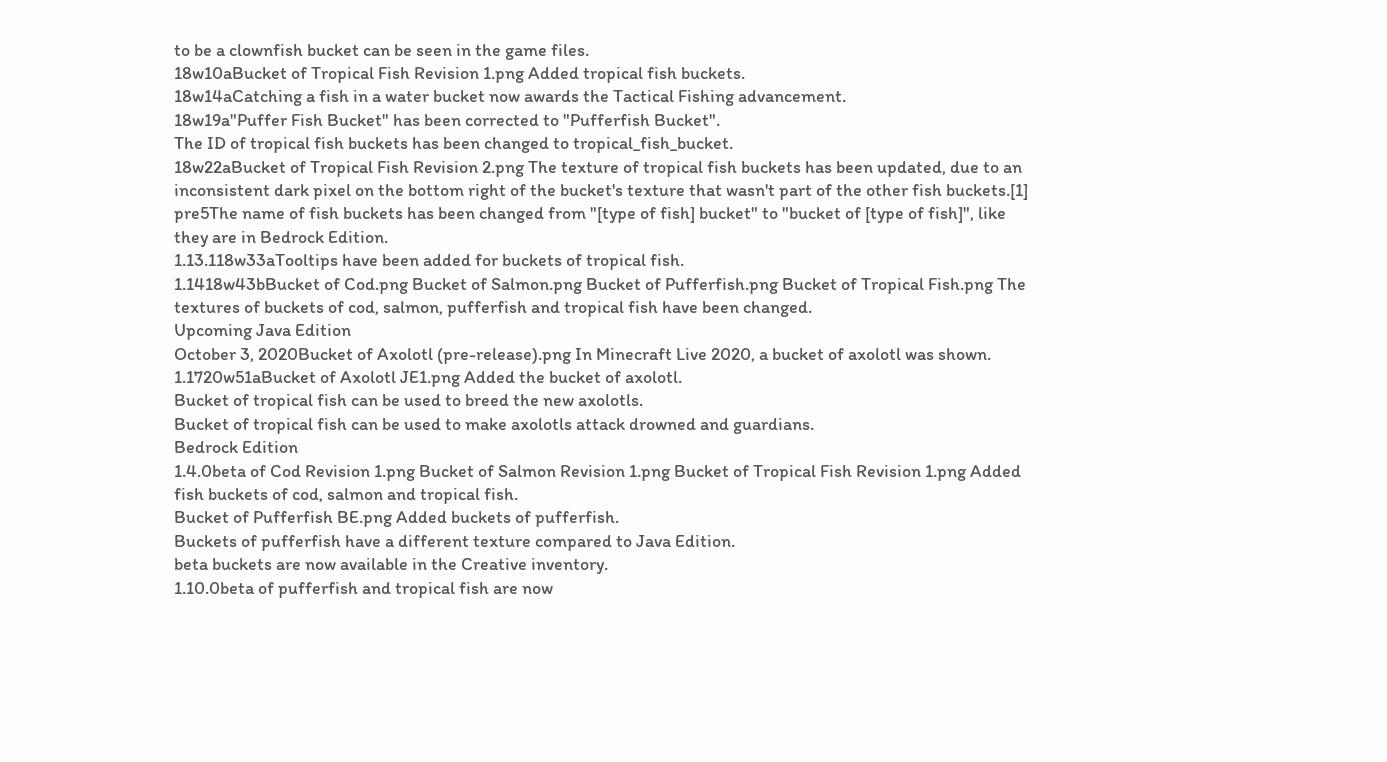to be a clownfish bucket can be seen in the game files.
18w10aBucket of Tropical Fish Revision 1.png Added tropical fish buckets.
18w14aCatching a fish in a water bucket now awards the Tactical Fishing advancement.
18w19a"Puffer Fish Bucket" has been corrected to "Pufferfish Bucket".
The ID of tropical fish buckets has been changed to tropical_fish_bucket.
18w22aBucket of Tropical Fish Revision 2.png The texture of tropical fish buckets has been updated, due to an inconsistent dark pixel on the bottom right of the bucket's texture that wasn't part of the other fish buckets.[1]
pre5The name of fish buckets has been changed from "[type of fish] bucket" to "bucket of [type of fish]", like they are in Bedrock Edition.
1.13.118w33aTooltips have been added for buckets of tropical fish.
1.1418w43bBucket of Cod.png Bucket of Salmon.png Bucket of Pufferfish.png Bucket of Tropical Fish.png The textures of buckets of cod, salmon, pufferfish and tropical fish have been changed.
Upcoming Java Edition
October 3, 2020Bucket of Axolotl (pre-release).png In Minecraft Live 2020, a bucket of axolotl was shown.
1.1720w51aBucket of Axolotl JE1.png Added the bucket of axolotl.
Bucket of tropical fish can be used to breed the new axolotls.
Bucket of tropical fish can be used to make axolotls attack drowned and guardians.
Bedrock Edition
1.4.0beta of Cod Revision 1.png Bucket of Salmon Revision 1.png Bucket of Tropical Fish Revision 1.png Added fish buckets of cod, salmon and tropical fish.
Bucket of Pufferfish BE.png Added buckets of pufferfish.
Buckets of pufferfish have a different texture compared to Java Edition.
beta buckets are now available in the Creative inventory.
1.10.0beta of pufferfish and tropical fish are now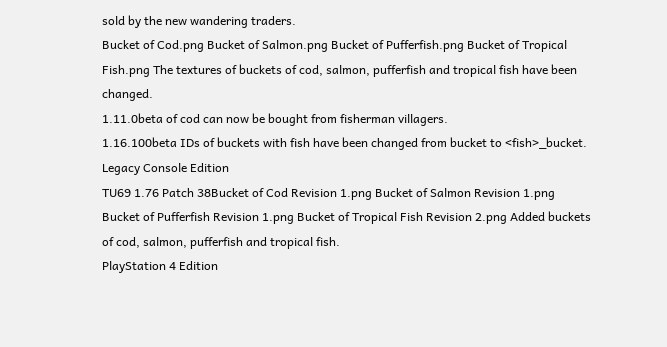sold by the new wandering traders.
Bucket of Cod.png Bucket of Salmon.png Bucket of Pufferfish.png Bucket of Tropical Fish.png The textures of buckets of cod, salmon, pufferfish and tropical fish have been changed.
1.11.0beta of cod can now be bought from fisherman villagers.
1.16.100beta IDs of buckets with fish have been changed from bucket to <fish>_bucket.
Legacy Console Edition
TU69 1.76 Patch 38Bucket of Cod Revision 1.png Bucket of Salmon Revision 1.png Bucket of Pufferfish Revision 1.png Bucket of Tropical Fish Revision 2.png Added buckets of cod, salmon, pufferfish and tropical fish.
PlayStation 4 Edition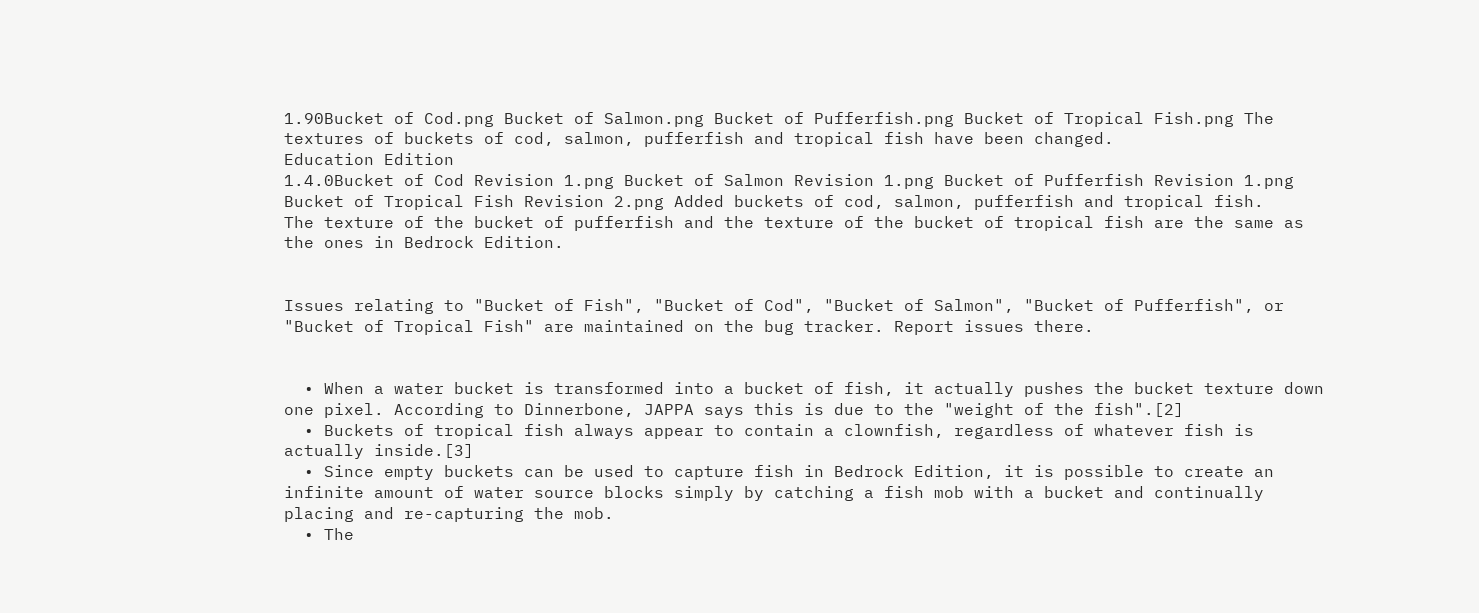1.90Bucket of Cod.png Bucket of Salmon.png Bucket of Pufferfish.png Bucket of Tropical Fish.png The textures of buckets of cod, salmon, pufferfish and tropical fish have been changed.
Education Edition
1.4.0Bucket of Cod Revision 1.png Bucket of Salmon Revision 1.png Bucket of Pufferfish Revision 1.png Bucket of Tropical Fish Revision 2.png Added buckets of cod, salmon, pufferfish and tropical fish.
The texture of the bucket of pufferfish and the texture of the bucket of tropical fish are the same as the ones in Bedrock Edition.


Issues relating to "Bucket of Fish", "Bucket of Cod", "Bucket of Salmon", "Bucket of Pufferfish", or "Bucket of Tropical Fish" are maintained on the bug tracker. Report issues there.


  • When a water bucket is transformed into a bucket of fish, it actually pushes the bucket texture down one pixel. According to Dinnerbone, JAPPA says this is due to the "weight of the fish".[2]
  • Buckets of tropical fish always appear to contain a clownfish, regardless of whatever fish is actually inside.[3]
  • Since empty buckets can be used to capture fish in Bedrock Edition, it is possible to create an infinite amount of water source blocks simply by catching a fish mob with a bucket and continually placing and re-capturing the mob.
  • The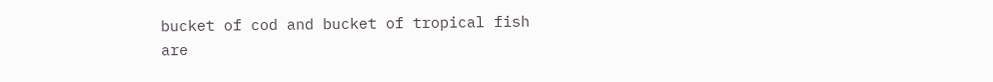bucket of cod and bucket of tropical fish are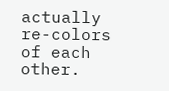actually re-colors of each other.